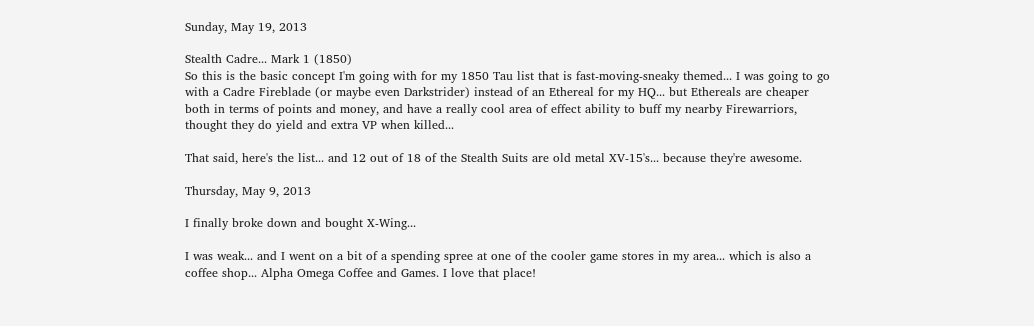Sunday, May 19, 2013

Stealth Cadre... Mark 1 (1850)
So this is the basic concept I'm going with for my 1850 Tau list that is fast-moving-sneaky themed... I was going to go with a Cadre Fireblade (or maybe even Darkstrider) instead of an Ethereal for my HQ... but Ethereals are cheaper both in terms of points and money, and have a really cool area of effect ability to buff my nearby Firewarriors, thought they do yield and extra VP when killed...

That said, here's the list... and 12 out of 18 of the Stealth Suits are old metal XV-15's... because they're awesome.

Thursday, May 9, 2013

I finally broke down and bought X-Wing...

I was weak... and I went on a bit of a spending spree at one of the cooler game stores in my area... which is also a coffee shop... Alpha Omega Coffee and Games. I love that place!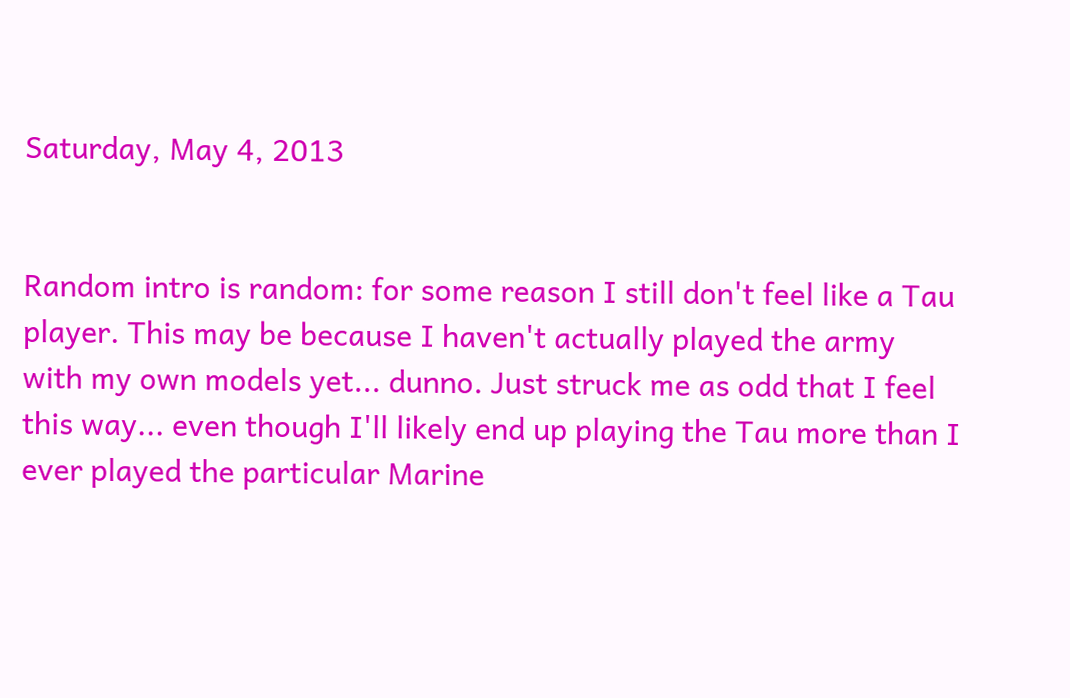Saturday, May 4, 2013


Random intro is random: for some reason I still don't feel like a Tau player. This may be because I haven't actually played the army with my own models yet... dunno. Just struck me as odd that I feel this way... even though I'll likely end up playing the Tau more than I ever played the particular Marine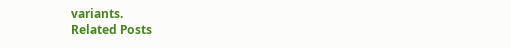variants.
Related Posts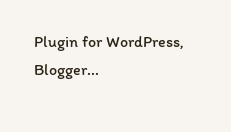Plugin for WordPress, Blogger...